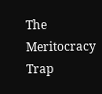The Meritocracy Trap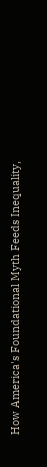How America's Foundational Myth Feeds Inequality,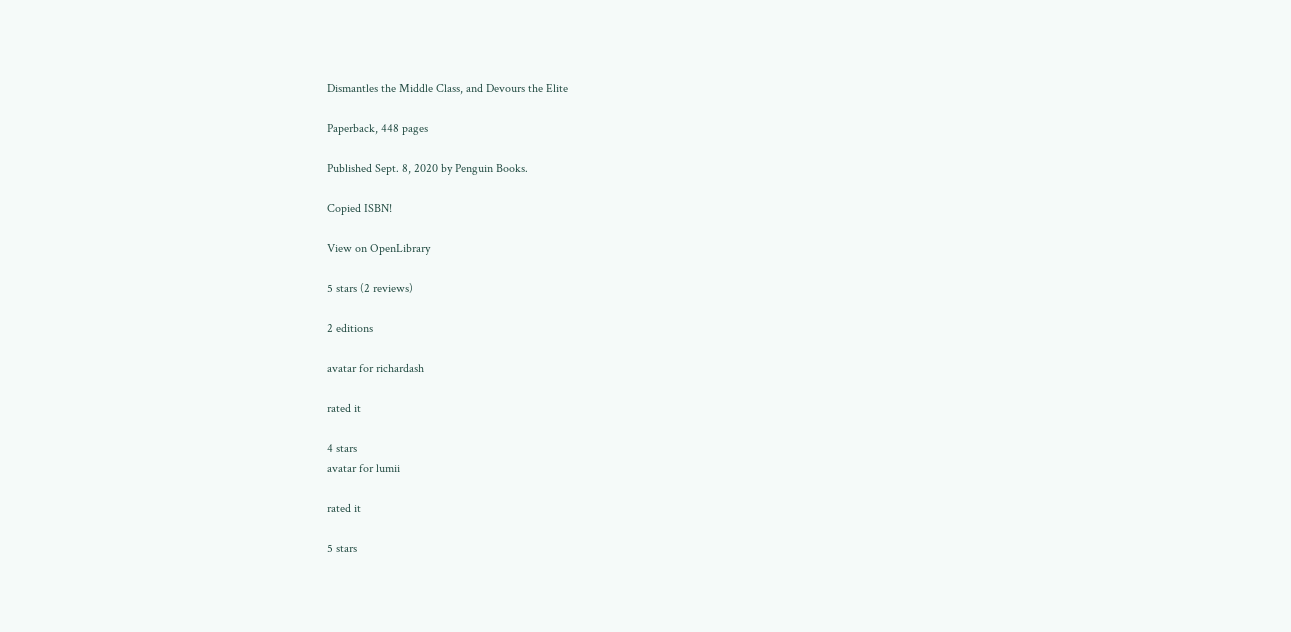Dismantles the Middle Class, and Devours the Elite

Paperback, 448 pages

Published Sept. 8, 2020 by Penguin Books.

Copied ISBN!

View on OpenLibrary

5 stars (2 reviews)

2 editions

avatar for richardash

rated it

4 stars
avatar for lumii

rated it

5 stars